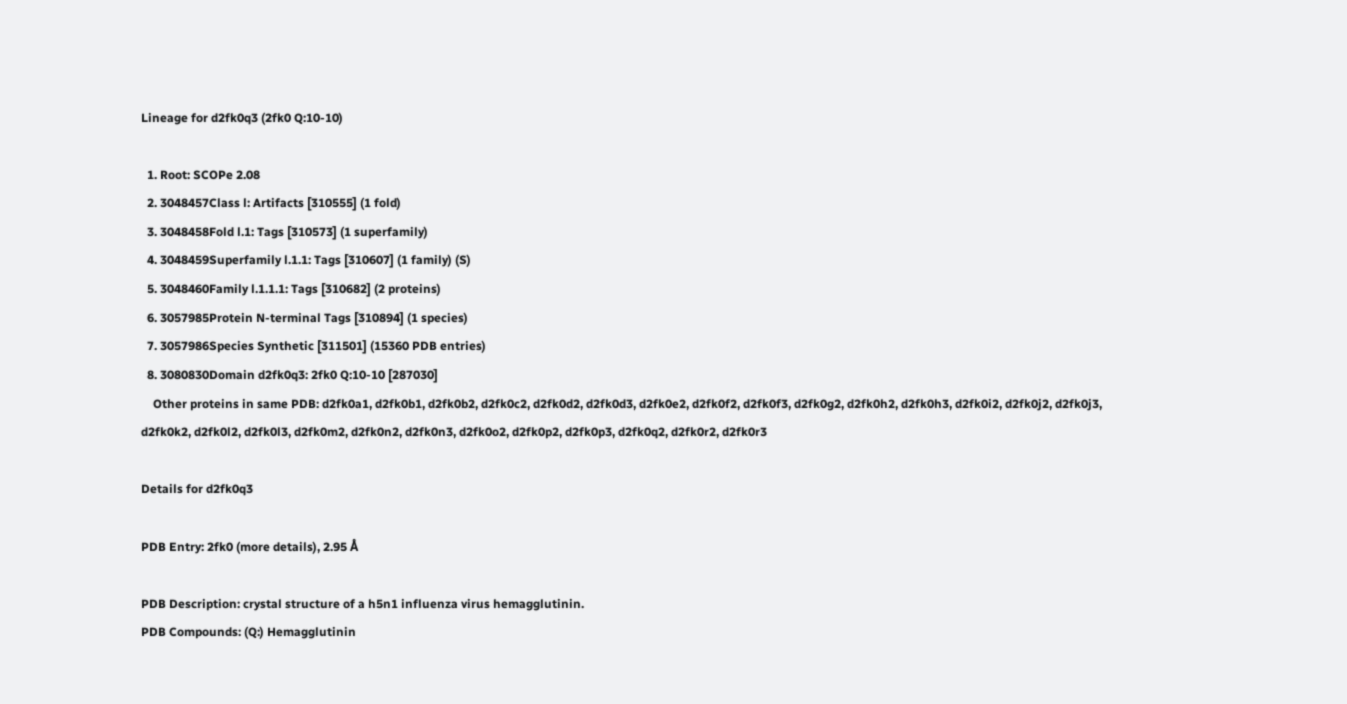Lineage for d2fk0q3 (2fk0 Q:10-10)

  1. Root: SCOPe 2.08
  2. 3048457Class l: Artifacts [310555] (1 fold)
  3. 3048458Fold l.1: Tags [310573] (1 superfamily)
  4. 3048459Superfamily l.1.1: Tags [310607] (1 family) (S)
  5. 3048460Family l.1.1.1: Tags [310682] (2 proteins)
  6. 3057985Protein N-terminal Tags [310894] (1 species)
  7. 3057986Species Synthetic [311501] (15360 PDB entries)
  8. 3080830Domain d2fk0q3: 2fk0 Q:10-10 [287030]
    Other proteins in same PDB: d2fk0a1, d2fk0b1, d2fk0b2, d2fk0c2, d2fk0d2, d2fk0d3, d2fk0e2, d2fk0f2, d2fk0f3, d2fk0g2, d2fk0h2, d2fk0h3, d2fk0i2, d2fk0j2, d2fk0j3, d2fk0k2, d2fk0l2, d2fk0l3, d2fk0m2, d2fk0n2, d2fk0n3, d2fk0o2, d2fk0p2, d2fk0p3, d2fk0q2, d2fk0r2, d2fk0r3

Details for d2fk0q3

PDB Entry: 2fk0 (more details), 2.95 Å

PDB Description: crystal structure of a h5n1 influenza virus hemagglutinin.
PDB Compounds: (Q:) Hemagglutinin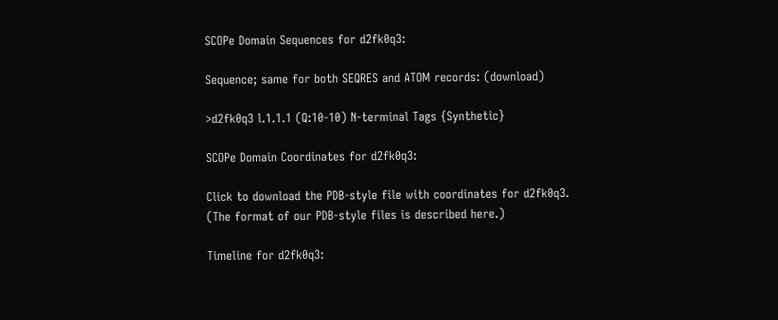SCOPe Domain Sequences for d2fk0q3:

Sequence; same for both SEQRES and ATOM records: (download)

>d2fk0q3 l.1.1.1 (Q:10-10) N-terminal Tags {Synthetic}

SCOPe Domain Coordinates for d2fk0q3:

Click to download the PDB-style file with coordinates for d2fk0q3.
(The format of our PDB-style files is described here.)

Timeline for d2fk0q3: